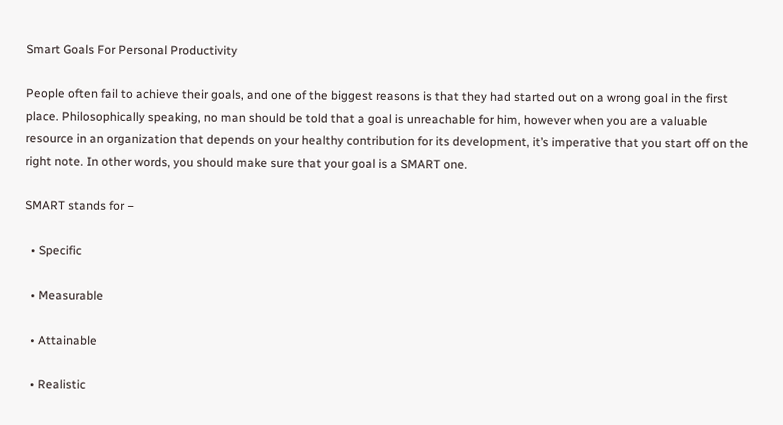Smart Goals For Personal Productivity

People often fail to achieve their goals, and one of the biggest reasons is that they had started out on a wrong goal in the first place. Philosophically speaking, no man should be told that a goal is unreachable for him, however when you are a valuable resource in an organization that depends on your healthy contribution for its development, it’s imperative that you start off on the right note. In other words, you should make sure that your goal is a SMART one.

SMART stands for −

  • Specific

  • Measurable

  • Attainable

  • Realistic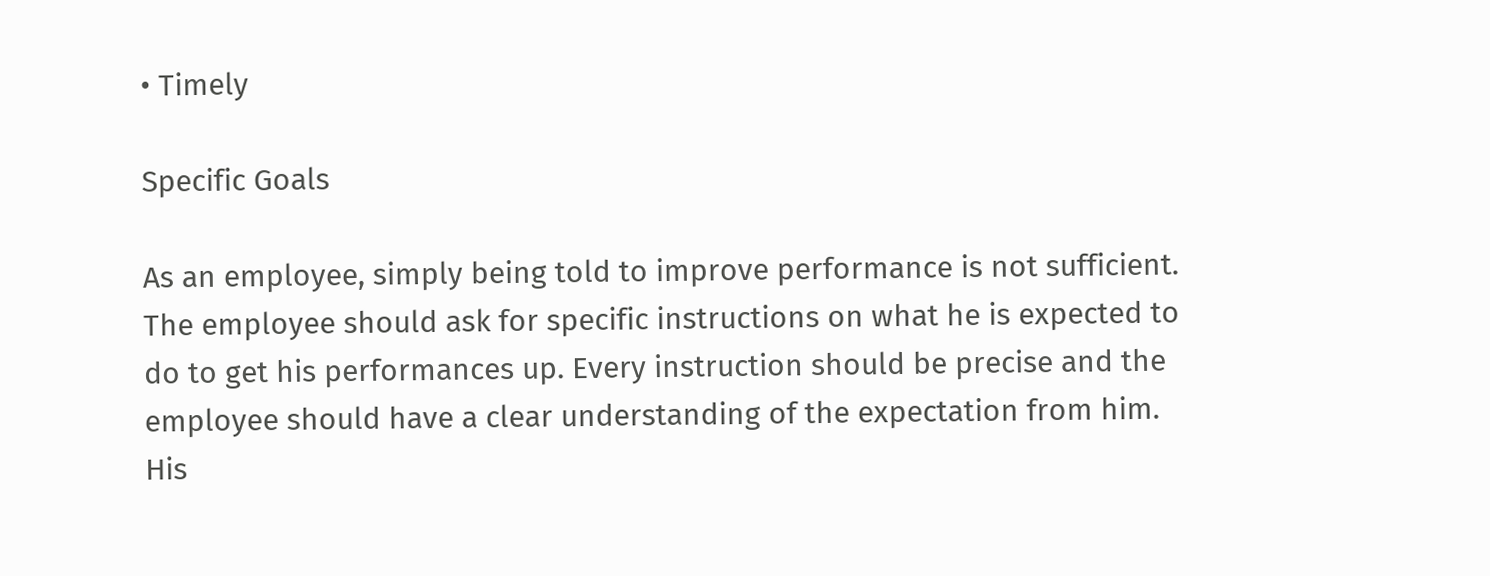• Timely

Specific Goals

As an employee, simply being told to improve performance is not sufficient. The employee should ask for specific instructions on what he is expected to do to get his performances up. Every instruction should be precise and the employee should have a clear understanding of the expectation from him. His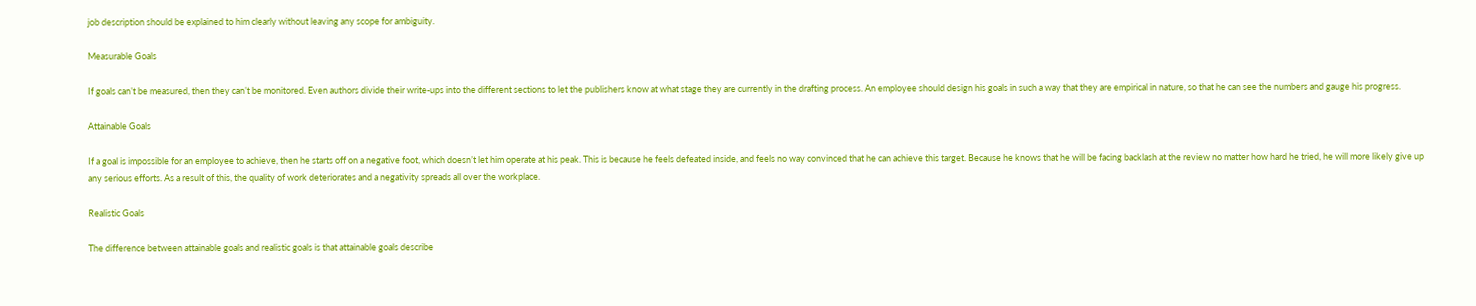job description should be explained to him clearly without leaving any scope for ambiguity.

Measurable Goals

If goals can’t be measured, then they can’t be monitored. Even authors divide their write-ups into the different sections to let the publishers know at what stage they are currently in the drafting process. An employee should design his goals in such a way that they are empirical in nature, so that he can see the numbers and gauge his progress.

Attainable Goals

If a goal is impossible for an employee to achieve, then he starts off on a negative foot, which doesn’t let him operate at his peak. This is because he feels defeated inside, and feels no way convinced that he can achieve this target. Because he knows that he will be facing backlash at the review no matter how hard he tried, he will more likely give up any serious efforts. As a result of this, the quality of work deteriorates and a negativity spreads all over the workplace.

Realistic Goals

The difference between attainable goals and realistic goals is that attainable goals describe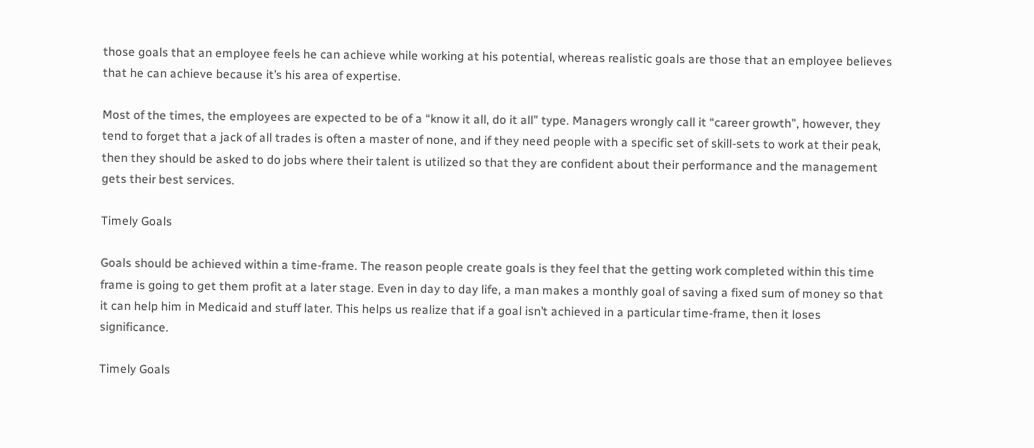those goals that an employee feels he can achieve while working at his potential, whereas realistic goals are those that an employee believes that he can achieve because it’s his area of expertise.

Most of the times, the employees are expected to be of a “know it all, do it all” type. Managers wrongly call it “career growth”, however, they tend to forget that a jack of all trades is often a master of none, and if they need people with a specific set of skill-sets to work at their peak, then they should be asked to do jobs where their talent is utilized so that they are confident about their performance and the management gets their best services.

Timely Goals

Goals should be achieved within a time-frame. The reason people create goals is they feel that the getting work completed within this time frame is going to get them profit at a later stage. Even in day to day life, a man makes a monthly goal of saving a fixed sum of money so that it can help him in Medicaid and stuff later. This helps us realize that if a goal isn’t achieved in a particular time-frame, then it loses significance.

Timely Goals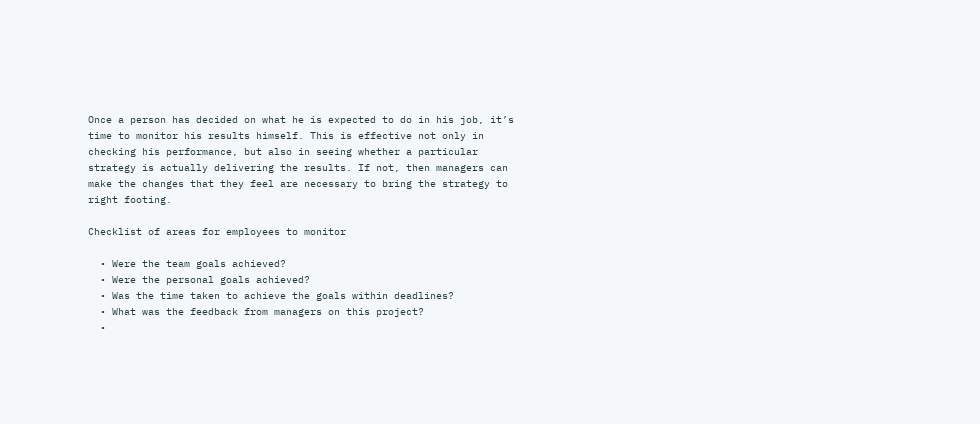Once a person has decided on what he is expected to do in his job, it’s time to monitor his results himself. This is effective not only in checking his performance, but also in seeing whether a particular strategy is actually delivering the results. If not, then managers can make the changes that they feel are necessary to bring the strategy to right footing.

Checklist of areas for employees to monitor

  • Were the team goals achieved?
  • Were the personal goals achieved?
  • Was the time taken to achieve the goals within deadlines?
  • What was the feedback from managers on this project?
  •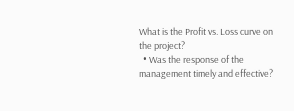What is the Profit vs. Loss curve on the project?
  • Was the response of the management timely and effective?